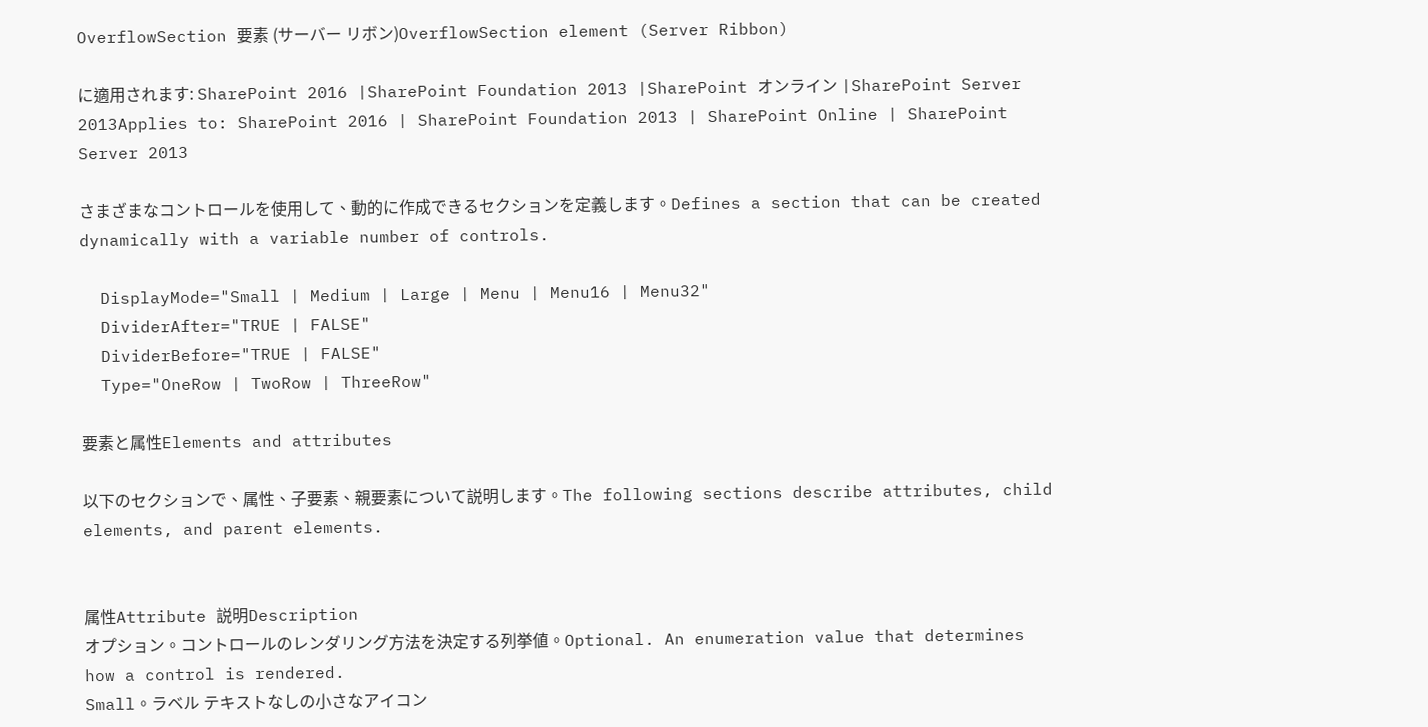OverflowSection 要素 (サーバー リボン)OverflowSection element (Server Ribbon)

に適用されます: SharePoint 2016 |SharePoint Foundation 2013 |SharePoint オンライン |SharePoint Server 2013Applies to: SharePoint 2016 | SharePoint Foundation 2013 | SharePoint Online | SharePoint Server 2013

さまざまなコントロールを使用して、動的に作成できるセクションを定義します。Defines a section that can be created dynamically with a variable number of controls.

  DisplayMode="Small | Medium | Large | Menu | Menu16 | Menu32"
  DividerAfter="TRUE | FALSE"
  DividerBefore="TRUE | FALSE"
  Type="OneRow | TwoRow | ThreeRow"

要素と属性Elements and attributes

以下のセクションで、属性、子要素、親要素について説明します。The following sections describe attributes, child elements, and parent elements.


属性Attribute 説明Description
オプション。コントロールのレンダリング方法を決定する列挙値。Optional. An enumeration value that determines how a control is rendered.
Small。ラベル テキストなしの小さなアイコン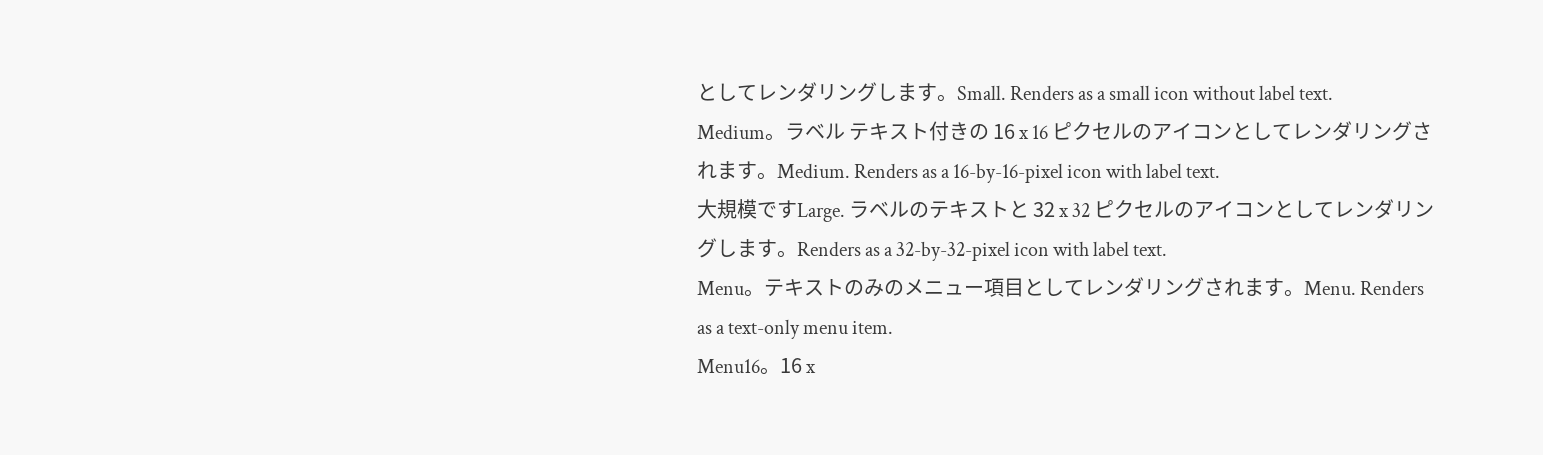としてレンダリングします。Small. Renders as a small icon without label text.
Medium。ラベル テキスト付きの 16 x 16 ピクセルのアイコンとしてレンダリングされます。Medium. Renders as a 16-by-16-pixel icon with label text.
大規模ですLarge. ラベルのテキストと 32 x 32 ピクセルのアイコンとしてレンダリングします。Renders as a 32-by-32-pixel icon with label text.
Menu。テキストのみのメニュー項目としてレンダリングされます。Menu. Renders as a text-only menu item.
Menu16。16 x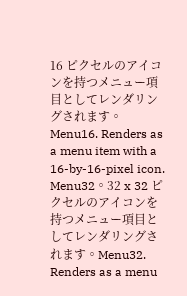16 ピクセルのアイコンを持つメニュー項目としてレンダリングされます。Menu16. Renders as a menu item with a 16-by-16-pixel icon.
Menu32。32 x 32 ピクセルのアイコンを持つメニュー項目としてレンダリングされます。Menu32. Renders as a menu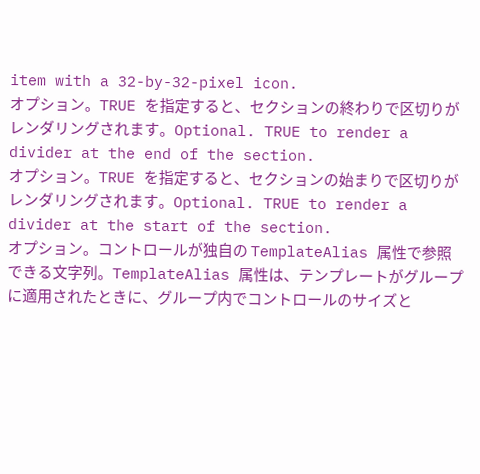item with a 32-by-32-pixel icon.
オプション。TRUE を指定すると、セクションの終わりで区切りがレンダリングされます。Optional. TRUE to render a divider at the end of the section.
オプション。TRUE を指定すると、セクションの始まりで区切りがレンダリングされます。Optional. TRUE to render a divider at the start of the section.
オプション。コントロールが独自の TemplateAlias 属性で参照できる文字列。TemplateAlias 属性は、テンプレートがグループに適用されたときに、グループ内でコントロールのサイズと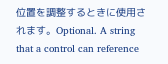位置を調整するときに使用されます。Optional. A string that a control can reference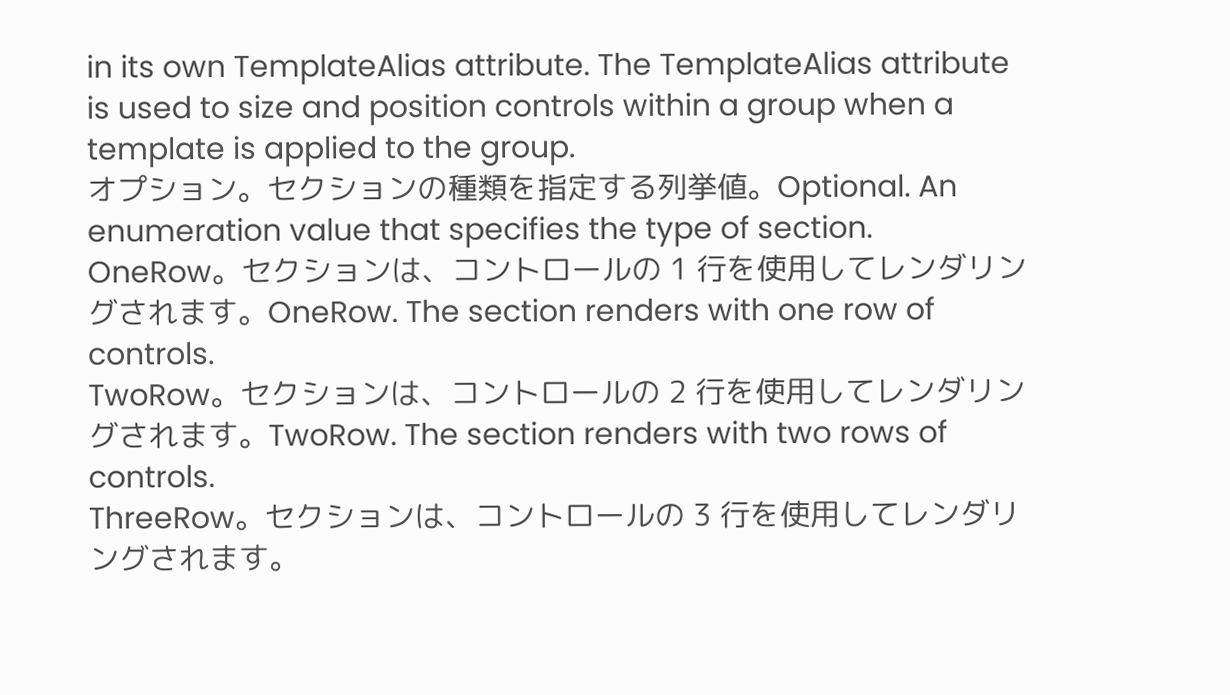in its own TemplateAlias attribute. The TemplateAlias attribute is used to size and position controls within a group when a template is applied to the group.
オプション。セクションの種類を指定する列挙値。Optional. An enumeration value that specifies the type of section.
OneRow。セクションは、コントロールの 1 行を使用してレンダリングされます。OneRow. The section renders with one row of controls.
TwoRow。セクションは、コントロールの 2 行を使用してレンダリングされます。TwoRow. The section renders with two rows of controls.
ThreeRow。セクションは、コントロールの 3 行を使用してレンダリングされます。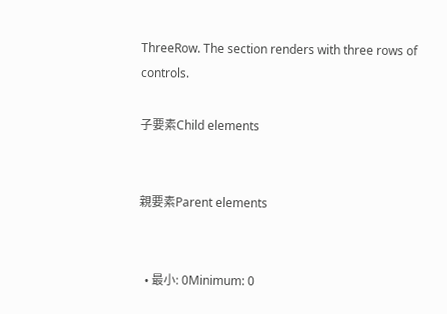ThreeRow. The section renders with three rows of controls.

子要素Child elements


親要素Parent elements


  • 最小: 0Minimum: 0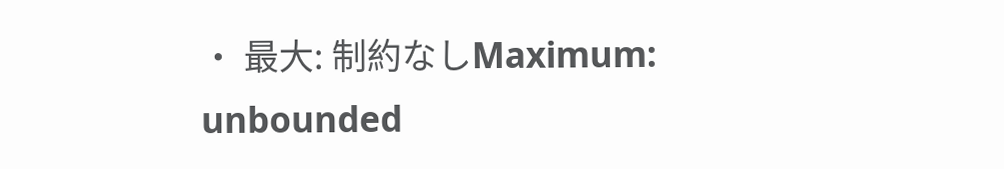• 最大: 制約なしMaximum: unbounded